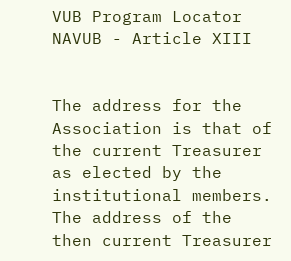VUB Program Locator
NAVUB - Article XIII


The address for the Association is that of the current Treasurer as elected by the institutional members.  The address of the then current Treasurer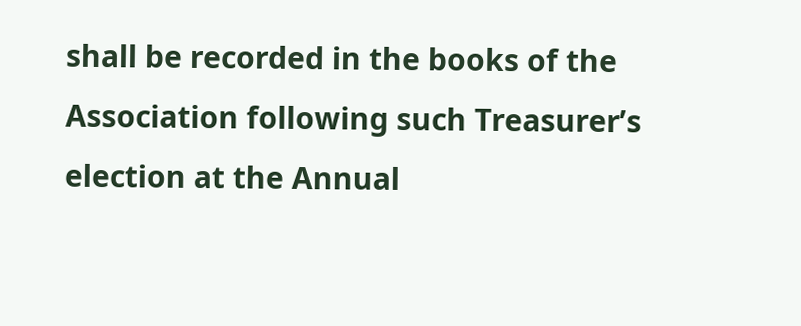shall be recorded in the books of the Association following such Treasurer’s election at the Annual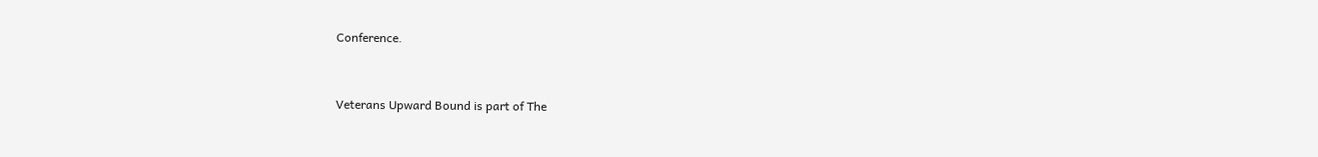Conference.


Veterans Upward Bound is part of The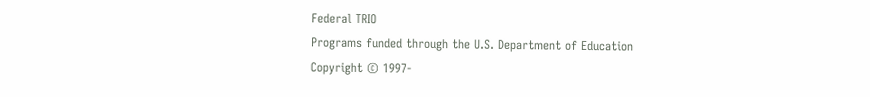Federal TRIO
Programs funded through the U.S. Department of Education
Copyright © 1997-